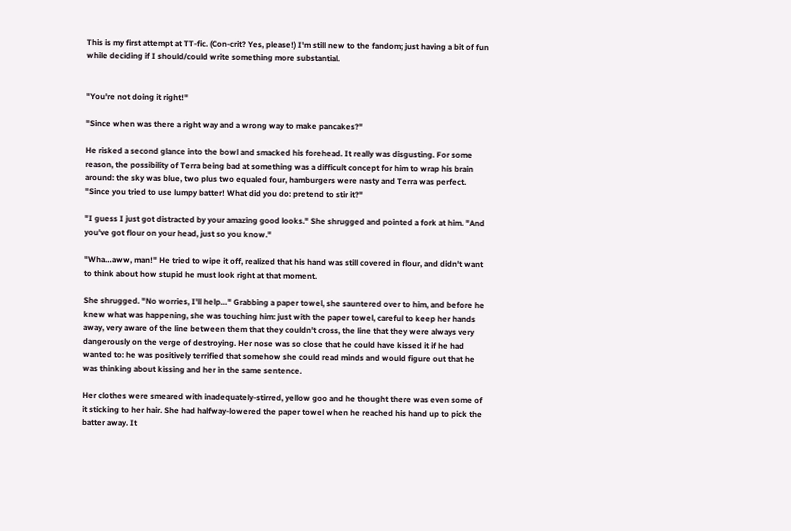This is my first attempt at TT-fic. (Con-crit? Yes, please!) I'm still new to the fandom; just having a bit of fun while deciding if I should/could write something more substantial.


"You're not doing it right!"

"Since when was there a right way and a wrong way to make pancakes?"

He risked a second glance into the bowl and smacked his forehead. It really was disgusting. For some reason, the possibility of Terra being bad at something was a difficult concept for him to wrap his brain around: the sky was blue, two plus two equaled four, hamburgers were nasty and Terra was perfect. "Since you tried to use lumpy batter! What did you do: pretend to stir it?"

"I guess I just got distracted by your amazing good looks." She shrugged and pointed a fork at him. "And you've got flour on your head, just so you know."

"Wha…aww, man!" He tried to wipe it off, realized that his hand was still covered in flour, and didn't want to think about how stupid he must look right at that moment.

She shrugged. "No worries, I'll help…" Grabbing a paper towel, she sauntered over to him, and before he knew what was happening, she was touching him: just with the paper towel, careful to keep her hands away, very aware of the line between them that they couldn't cross, the line that they were always very dangerously on the verge of destroying. Her nose was so close that he could have kissed it if he had wanted to: he was positively terrified that somehow she could read minds and would figure out that he was thinking about kissing and her in the same sentence.

Her clothes were smeared with inadequately-stirred, yellow goo and he thought there was even some of it sticking to her hair. She had halfway-lowered the paper towel when he reached his hand up to pick the batter away. It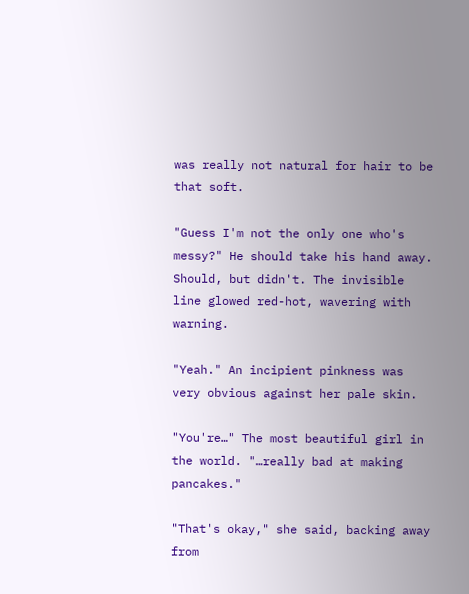was really not natural for hair to be that soft.

"Guess I'm not the only one who's messy?" He should take his hand away. Should, but didn't. The invisible line glowed red-hot, wavering with warning.

"Yeah." An incipient pinkness was very obvious against her pale skin.

"You're…" The most beautiful girl in the world. "…really bad at making pancakes."

"That's okay," she said, backing away from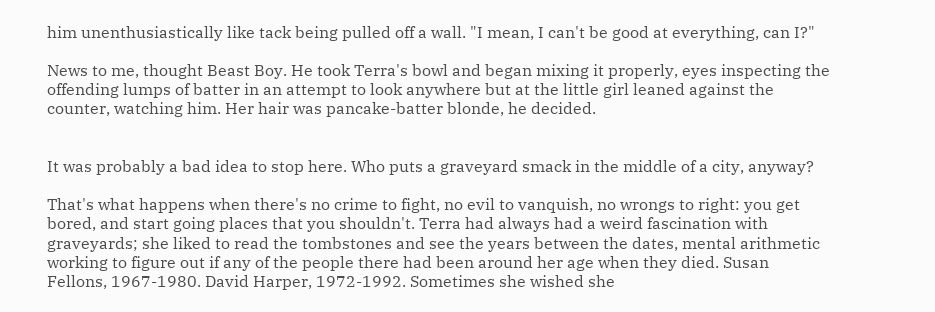him unenthusiastically like tack being pulled off a wall. "I mean, I can't be good at everything, can I?"

News to me, thought Beast Boy. He took Terra's bowl and began mixing it properly, eyes inspecting the offending lumps of batter in an attempt to look anywhere but at the little girl leaned against the counter, watching him. Her hair was pancake-batter blonde, he decided.


It was probably a bad idea to stop here. Who puts a graveyard smack in the middle of a city, anyway?

That's what happens when there's no crime to fight, no evil to vanquish, no wrongs to right: you get bored, and start going places that you shouldn't. Terra had always had a weird fascination with graveyards; she liked to read the tombstones and see the years between the dates, mental arithmetic working to figure out if any of the people there had been around her age when they died. Susan Fellons, 1967-1980. David Harper, 1972-1992. Sometimes she wished she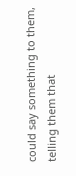could say something to them, telling them that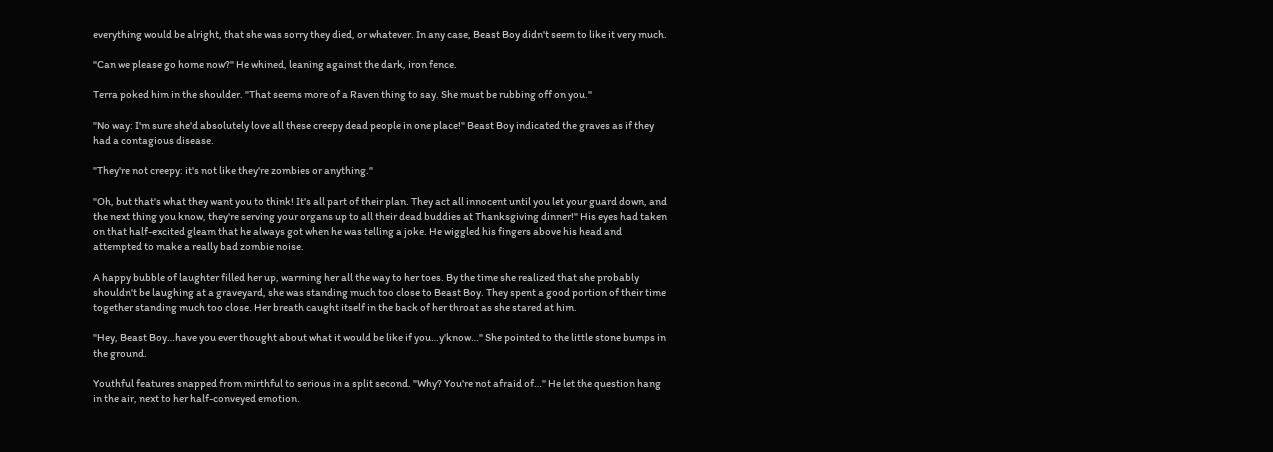everything would be alright, that she was sorry they died, or whatever. In any case, Beast Boy didn't seem to like it very much.

"Can we please go home now?" He whined, leaning against the dark, iron fence.

Terra poked him in the shoulder. "That seems more of a Raven thing to say. She must be rubbing off on you."

"No way: I'm sure she'd absolutely love all these creepy dead people in one place!" Beast Boy indicated the graves as if they had a contagious disease.

"They're not creepy: it's not like they're zombies or anything."

"Oh, but that's what they want you to think! It's all part of their plan. They act all innocent until you let your guard down, and the next thing you know, they're serving your organs up to all their dead buddies at Thanksgiving dinner!" His eyes had taken on that half-excited gleam that he always got when he was telling a joke. He wiggled his fingers above his head and attempted to make a really bad zombie noise.

A happy bubble of laughter filled her up, warming her all the way to her toes. By the time she realized that she probably shouldn't be laughing at a graveyard, she was standing much too close to Beast Boy. They spent a good portion of their time together standing much too close. Her breath caught itself in the back of her throat as she stared at him.

"Hey, Beast Boy…have you ever thought about what it would be like if you…y'know…" She pointed to the little stone bumps in the ground.

Youthful features snapped from mirthful to serious in a split second. "Why? You're not afraid of…" He let the question hang in the air, next to her half-conveyed emotion.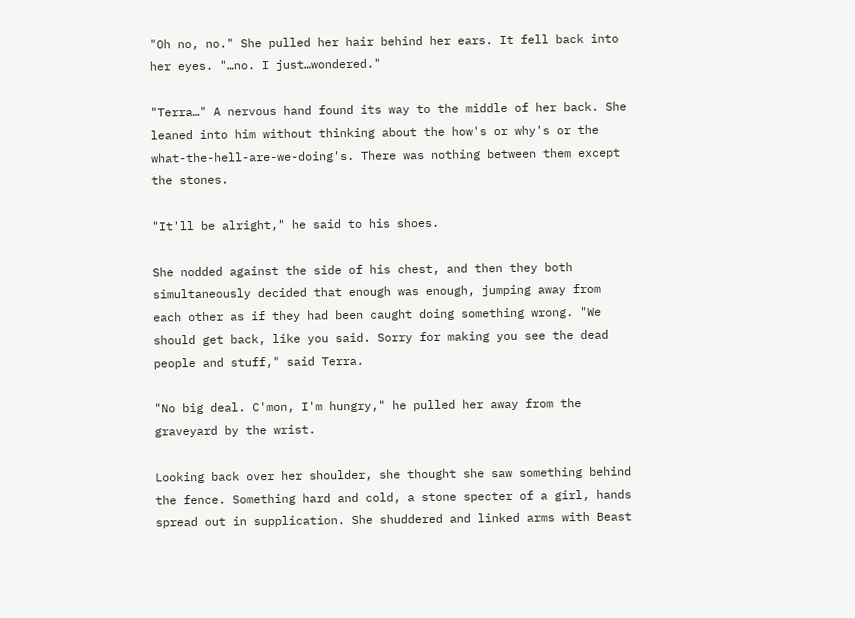"Oh no, no." She pulled her hair behind her ears. It fell back into her eyes. "…no. I just…wondered."

"Terra…" A nervous hand found its way to the middle of her back. She leaned into him without thinking about the how's or why's or the what-the-hell-are-we-doing's. There was nothing between them except the stones.

"It'll be alright," he said to his shoes.

She nodded against the side of his chest, and then they both simultaneously decided that enough was enough, jumping away from each other as if they had been caught doing something wrong. "We should get back, like you said. Sorry for making you see the dead people and stuff," said Terra.

"No big deal. C'mon, I'm hungry," he pulled her away from the graveyard by the wrist.

Looking back over her shoulder, she thought she saw something behind the fence. Something hard and cold, a stone specter of a girl, hands spread out in supplication. She shuddered and linked arms with Beast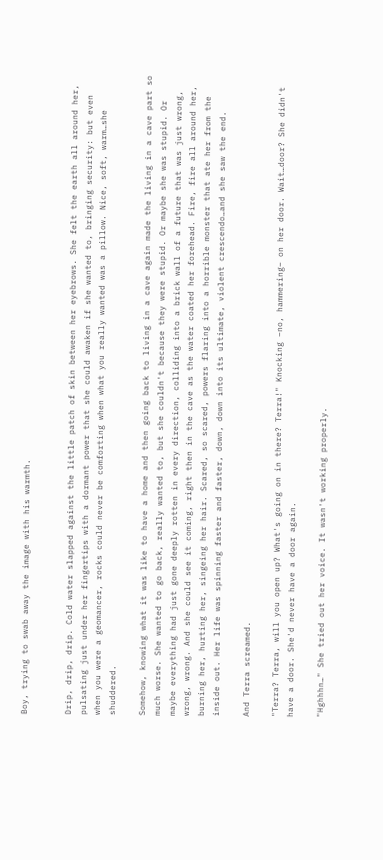Boy, trying to swab away the image with his warmth.


Drip, drip, drip. Cold water slapped against the little patch of skin between her eyebrows. She felt the earth all around her, pulsating just under her fingertips with a dormant power that she could awaken if she wanted to, bringing security: but even when you were a geomancer, rocks could never be comforting when what you really wanted was a pillow. Nice, soft, warm…she shuddered.

Somehow, knowing what it was like to have a home and then going back to living in a cave again made the living in a cave part so much worse. She wanted to go back, really wanted to, but she couldn't because they were stupid. Or maybe she was stupid. Or maybe everything had just gone deeply rotten in every direction, colliding into a brick wall of a future that was just wrong, wrong, wrong. And she could see it coming, right then in the cave as the water coated her forehead. Fire, fire all around her, burning her, hurting her, singeing her hair. Scared, so scared, powers flaring into a horrible monster that ate her from the inside out. Her life was spinning faster and faster, down, down into its ultimate, violent crescendo…and she saw the end.

And Terra screamed.

"Terra? Terra, will you open up? What's going on in there? Terra!" Knocking –no, hammering– on her door. Wait…door? She didn't have a door. She'd never have a door again.

"Hghhhn…" She tried out her voice. It wasn't working properly.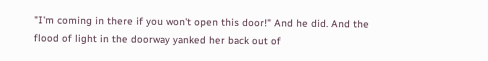"I'm coming in there if you won't open this door!" And he did. And the flood of light in the doorway yanked her back out of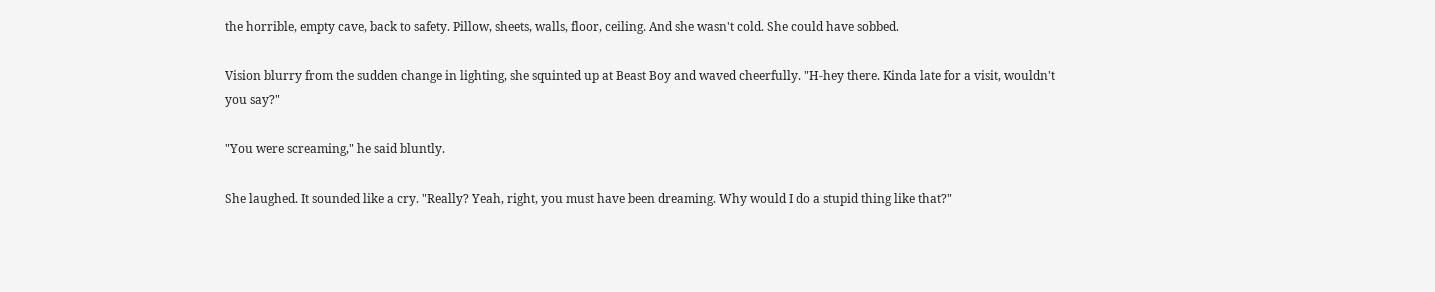the horrible, empty cave, back to safety. Pillow, sheets, walls, floor, ceiling. And she wasn't cold. She could have sobbed.

Vision blurry from the sudden change in lighting, she squinted up at Beast Boy and waved cheerfully. "H-hey there. Kinda late for a visit, wouldn't you say?"

"You were screaming," he said bluntly.

She laughed. It sounded like a cry. "Really? Yeah, right, you must have been dreaming. Why would I do a stupid thing like that?"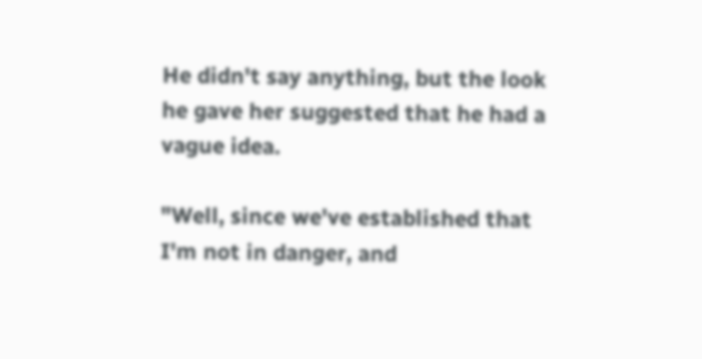He didn't say anything, but the look he gave her suggested that he had a vague idea.

"Well, since we've established that I'm not in danger, and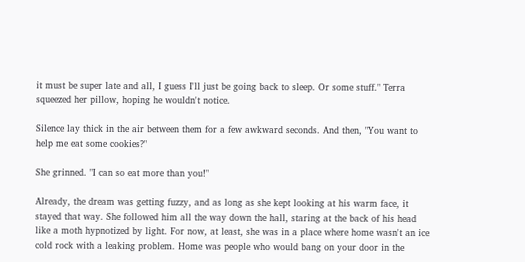it must be super late and all, I guess I'll just be going back to sleep. Or some stuff." Terra squeezed her pillow, hoping he wouldn't notice.

Silence lay thick in the air between them for a few awkward seconds. And then, "You want to help me eat some cookies?"

She grinned. "I can so eat more than you!"

Already, the dream was getting fuzzy, and as long as she kept looking at his warm face, it stayed that way. She followed him all the way down the hall, staring at the back of his head like a moth hypnotized by light. For now, at least, she was in a place where home wasn't an ice cold rock with a leaking problem. Home was people who would bang on your door in the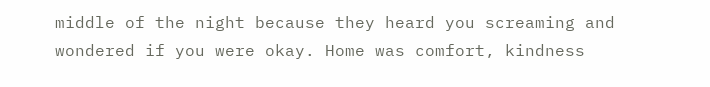middle of the night because they heard you screaming and wondered if you were okay. Home was comfort, kindness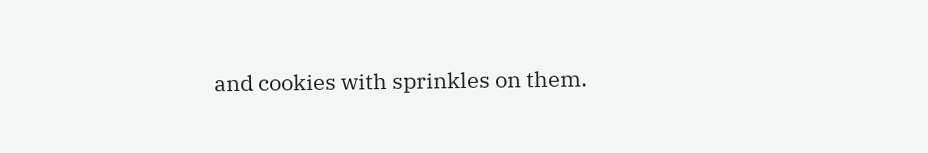and cookies with sprinkles on them.